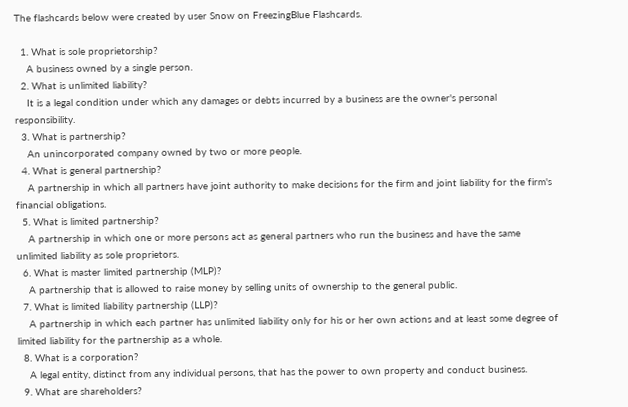The flashcards below were created by user Snow on FreezingBlue Flashcards.

  1. What is sole proprietorship?
    A business owned by a single person.
  2. What is unlimited liability?
    It is a legal condition under which any damages or debts incurred by a business are the owner's personal responsibility.
  3. What is partnership?
    An unincorporated company owned by two or more people.
  4. What is general partnership?
    A partnership in which all partners have joint authority to make decisions for the firm and joint liability for the firm's financial obligations.
  5. What is limited partnership?
    A partnership in which one or more persons act as general partners who run the business and have the same unlimited liability as sole proprietors.
  6. What is master limited partnership (MLP)?
    A partnership that is allowed to raise money by selling units of ownership to the general public.
  7. What is limited liability partnership (LLP)?
    A partnership in which each partner has unlimited liability only for his or her own actions and at least some degree of limited liability for the partnership as a whole.
  8. What is a corporation?
    A legal entity, distinct from any individual persons, that has the power to own property and conduct business.
  9. What are shareholders?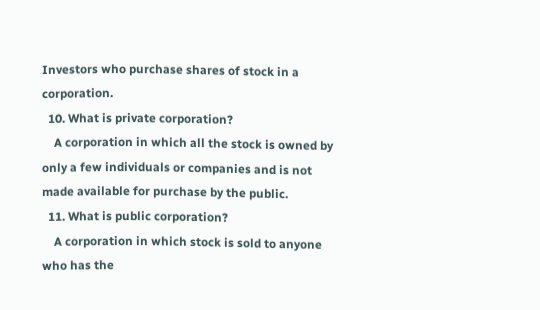Investors who purchase shares of stock in a corporation.
  10. What is private corporation?
    A corporation in which all the stock is owned by only a few individuals or companies and is not made available for purchase by the public.
  11. What is public corporation?
    A corporation in which stock is sold to anyone who has the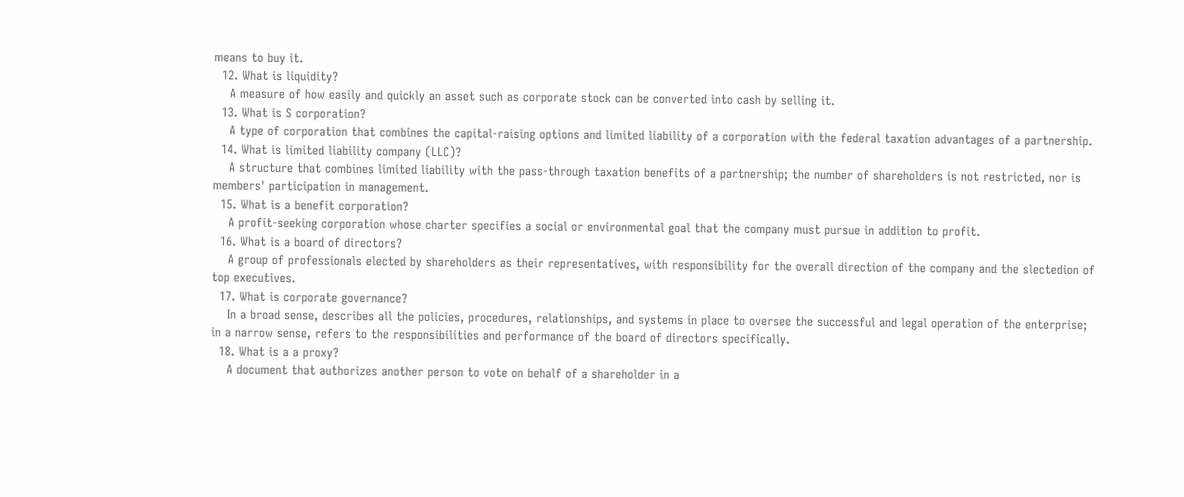means to buy it.
  12. What is liquidity?
    A measure of how easily and quickly an asset such as corporate stock can be converted into cash by selling it.
  13. What is S corporation?
    A type of corporation that combines the capital-raising options and limited liability of a corporation with the federal taxation advantages of a partnership.
  14. What is limited liability company (LLC)?
    A structure that combines limited liability with the pass-through taxation benefits of a partnership; the number of shareholders is not restricted, nor is members' participation in management.
  15. What is a benefit corporation?
    A profit-seeking corporation whose charter specifies a social or environmental goal that the company must pursue in addition to profit.
  16. What is a board of directors?
    A group of professionals elected by shareholders as their representatives, with responsibility for the overall direction of the company and the slectedion of top executives.
  17. What is corporate governance?
    In a broad sense, describes all the policies, procedures, relationships, and systems in place to oversee the successful and legal operation of the enterprise; in a narrow sense, refers to the responsibilities and performance of the board of directors specifically.
  18. What is a a proxy?
    A document that authorizes another person to vote on behalf of a shareholder in a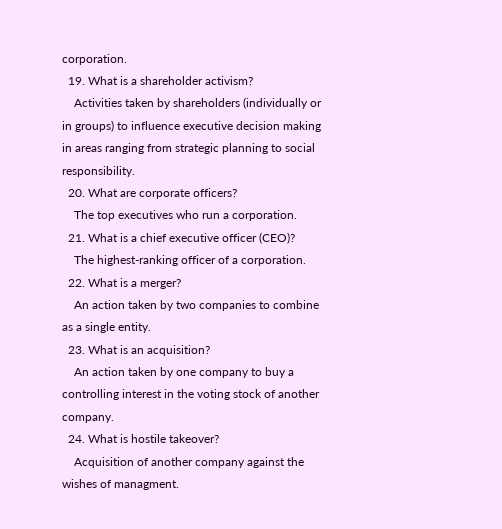corporation.
  19. What is a shareholder activism?
    Activities taken by shareholders (individually or in groups) to influence executive decision making in areas ranging from strategic planning to social responsibility.
  20. What are corporate officers?
    The top executives who run a corporation.
  21. What is a chief executive officer (CEO)?
    The highest-ranking officer of a corporation.
  22. What is a merger?
    An action taken by two companies to combine as a single entity.
  23. What is an acquisition?
    An action taken by one company to buy a controlling interest in the voting stock of another company.
  24. What is hostile takeover?
    Acquisition of another company against the wishes of managment.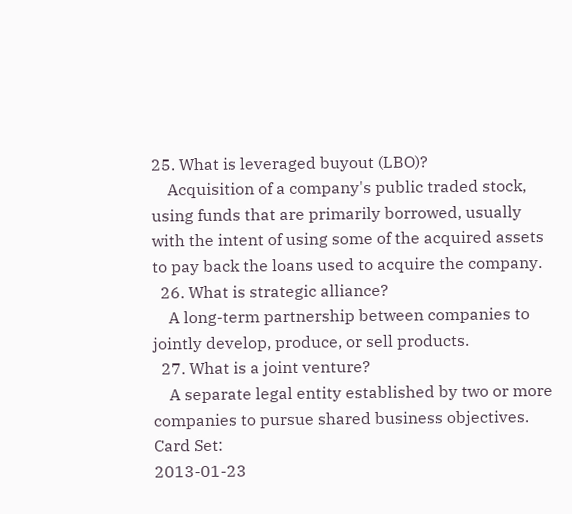25. What is leveraged buyout (LBO)?
    Acquisition of a company's public traded stock, using funds that are primarily borrowed, usually with the intent of using some of the acquired assets to pay back the loans used to acquire the company.
  26. What is strategic alliance?
    A long-term partnership between companies to jointly develop, produce, or sell products.
  27. What is a joint venture?
    A separate legal entity established by two or more companies to pursue shared business objectives.
Card Set:
2013-01-23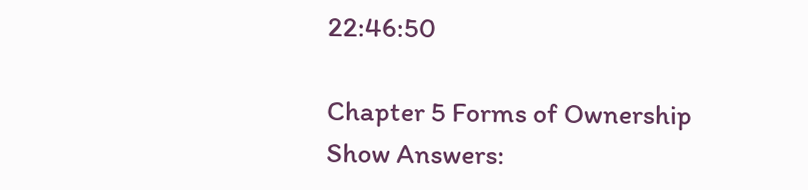22:46:50

Chapter 5 Forms of Ownership
Show Answers: